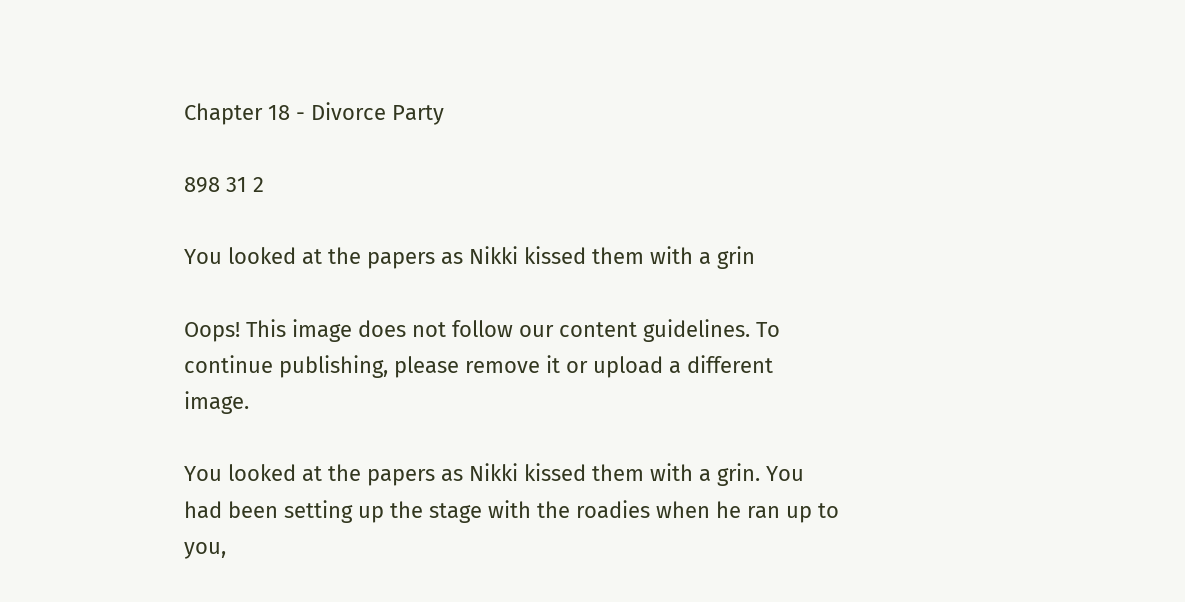Chapter 18 - Divorce Party

898 31 2

You looked at the papers as Nikki kissed them with a grin

Oops! This image does not follow our content guidelines. To continue publishing, please remove it or upload a different image.

You looked at the papers as Nikki kissed them with a grin. You had been setting up the stage with the roadies when he ran up to you,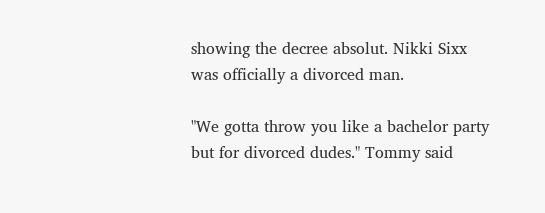showing the decree absolut. Nikki Sixx was officially a divorced man.

"We gotta throw you like a bachelor party but for divorced dudes." Tommy said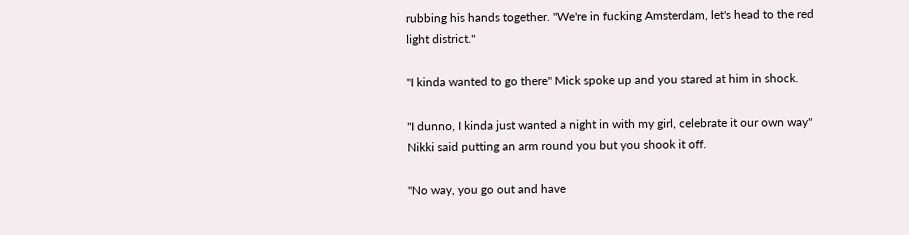rubbing his hands together. "We're in fucking Amsterdam, let's head to the red light district."

"I kinda wanted to go there" Mick spoke up and you stared at him in shock.

"I dunno, I kinda just wanted a night in with my girl, celebrate it our own way" Nikki said putting an arm round you but you shook it off.

"No way, you go out and have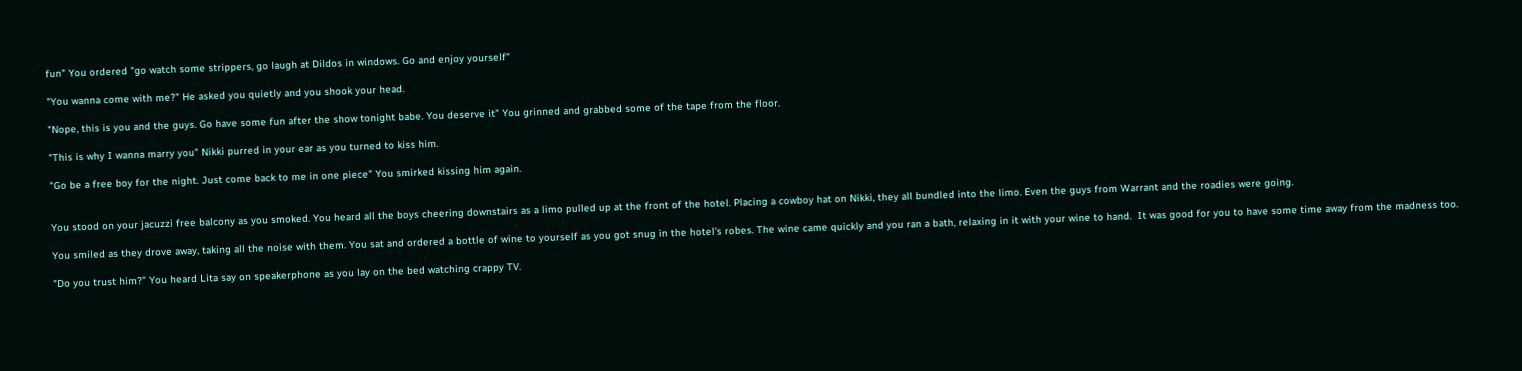fun" You ordered "go watch some strippers, go laugh at Dildos in windows. Go and enjoy yourself"

"You wanna come with me?" He asked you quietly and you shook your head.

"Nope, this is you and the guys. Go have some fun after the show tonight babe. You deserve it" You grinned and grabbed some of the tape from the floor.

"This is why I wanna marry you" Nikki purred in your ear as you turned to kiss him.

"Go be a free boy for the night. Just come back to me in one piece" You smirked kissing him again.


You stood on your jacuzzi free balcony as you smoked. You heard all the boys cheering downstairs as a limo pulled up at the front of the hotel. Placing a cowboy hat on Nikki, they all bundled into the limo. Even the guys from Warrant and the roadies were going.

You smiled as they drove away, taking all the noise with them. You sat and ordered a bottle of wine to yourself as you got snug in the hotel's robes. The wine came quickly and you ran a bath, relaxing in it with your wine to hand.  It was good for you to have some time away from the madness too.

"Do you trust him?" You heard Lita say on speakerphone as you lay on the bed watching crappy TV.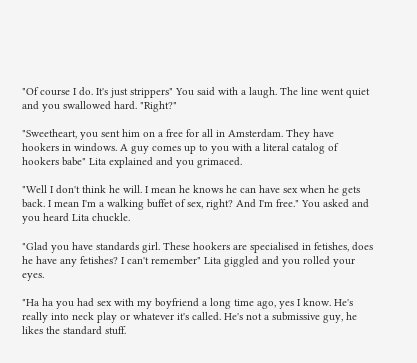"Of course I do. It's just strippers" You said with a laugh. The line went quiet and you swallowed hard. "Right?"

"Sweetheart, you sent him on a free for all in Amsterdam. They have hookers in windows. A guy comes up to you with a literal catalog of hookers babe" Lita explained and you grimaced.

"Well I don't think he will. I mean he knows he can have sex when he gets back. I mean I'm a walking buffet of sex, right? And I'm free." You asked and you heard Lita chuckle.

"Glad you have standards girl. These hookers are specialised in fetishes, does he have any fetishes? I can't remember" Lita giggled and you rolled your eyes.

"Ha ha you had sex with my boyfriend a long time ago, yes I know. He's really into neck play or whatever it's called. He's not a submissive guy, he likes the standard stuff.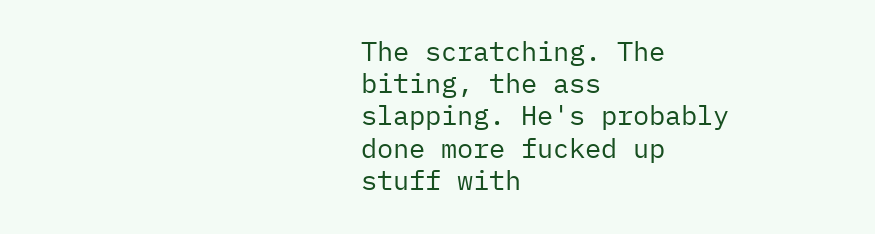The scratching. The biting, the ass slapping. He's probably done more fucked up stuff with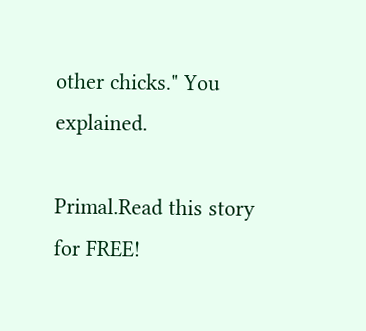other chicks." You explained.

Primal.Read this story for FREE!